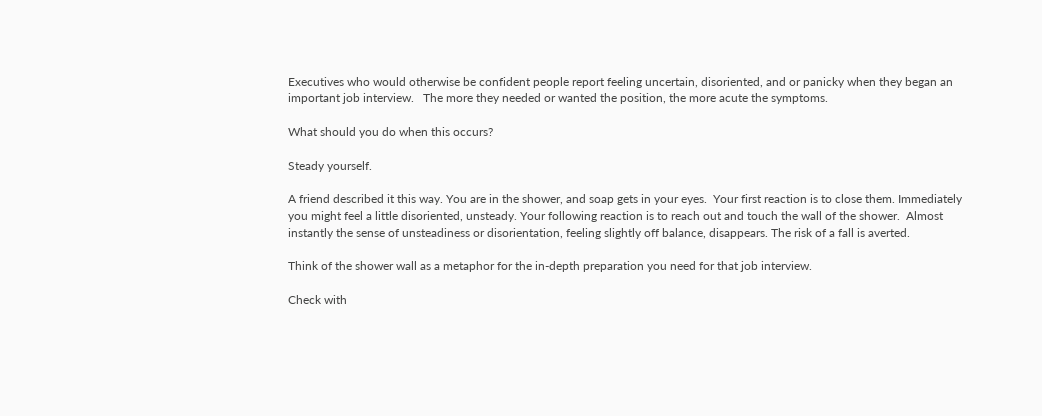Executives who would otherwise be confident people report feeling uncertain, disoriented, and or panicky when they began an important job interview.   The more they needed or wanted the position, the more acute the symptoms.

What should you do when this occurs?

Steady yourself.

A friend described it this way. You are in the shower, and soap gets in your eyes.  Your first reaction is to close them. Immediately you might feel a little disoriented, unsteady. Your following reaction is to reach out and touch the wall of the shower.  Almost instantly the sense of unsteadiness or disorientation, feeling slightly off balance, disappears. The risk of a fall is averted.

Think of the shower wall as a metaphor for the in-depth preparation you need for that job interview.

Check with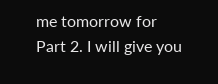me tomorrow for Part 2. I will give you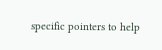specific pointers to help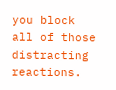you block all of those distracting reactions.